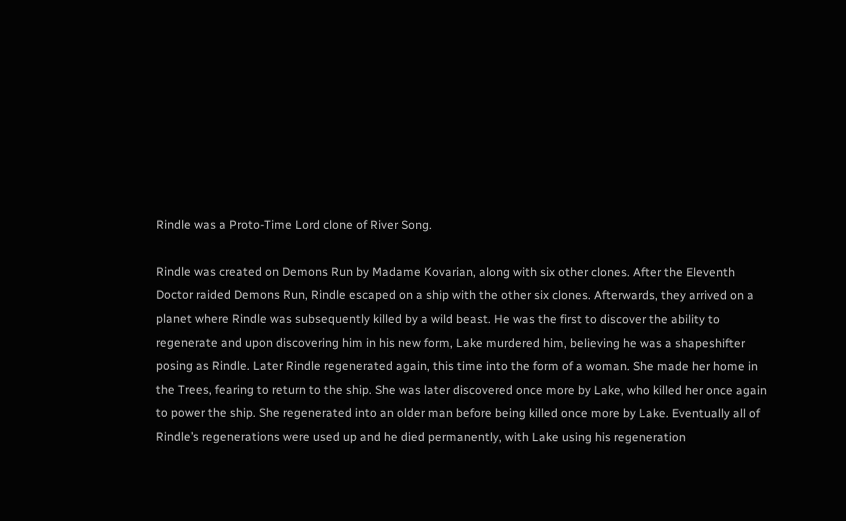Rindle was a Proto-Time Lord clone of River Song.

Rindle was created on Demons Run by Madame Kovarian, along with six other clones. After the Eleventh Doctor raided Demons Run, Rindle escaped on a ship with the other six clones. Afterwards, they arrived on a planet where Rindle was subsequently killed by a wild beast. He was the first to discover the ability to regenerate and upon discovering him in his new form, Lake murdered him, believing he was a shapeshifter posing as Rindle. Later Rindle regenerated again, this time into the form of a woman. She made her home in the Trees, fearing to return to the ship. She was later discovered once more by Lake, who killed her once again to power the ship. She regenerated into an older man before being killed once more by Lake. Eventually all of Rindle’s regenerations were used up and he died permanently, with Lake using his regeneration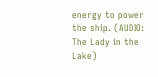energy to power the ship. (AUDIO: The Lady in the Lake)